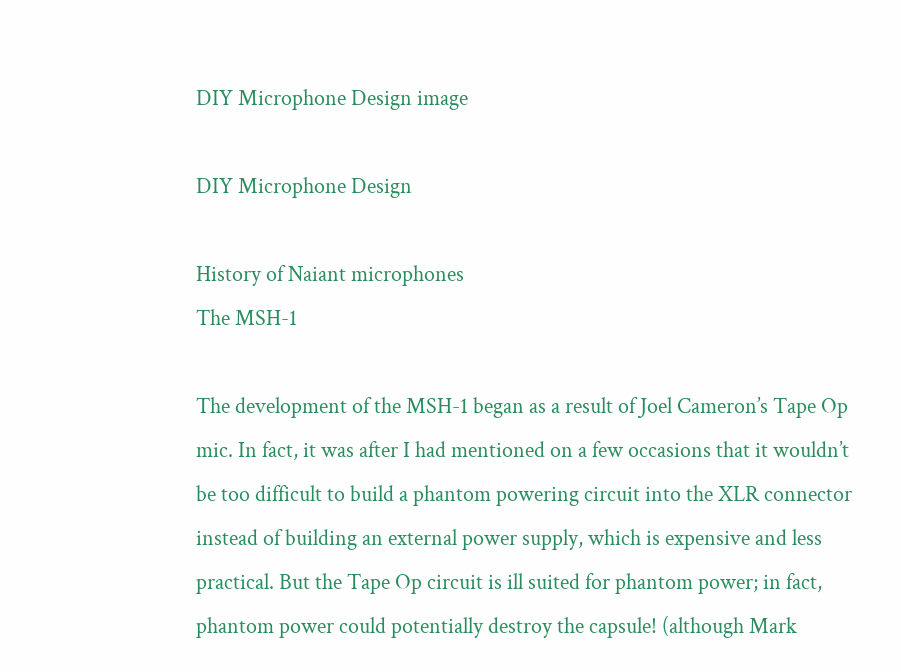DIY Microphone Design image

DIY Microphone Design

History of Naiant microphones
The MSH-1

The development of the MSH-1 began as a result of Joel Cameron’s Tape Op mic. In fact, it was after I had mentioned on a few occasions that it wouldn’t be too difficult to build a phantom powering circuit into the XLR connector instead of building an external power supply, which is expensive and less practical. But the Tape Op circuit is ill suited for phantom power; in fact, phantom power could potentially destroy the capsule! (although Mark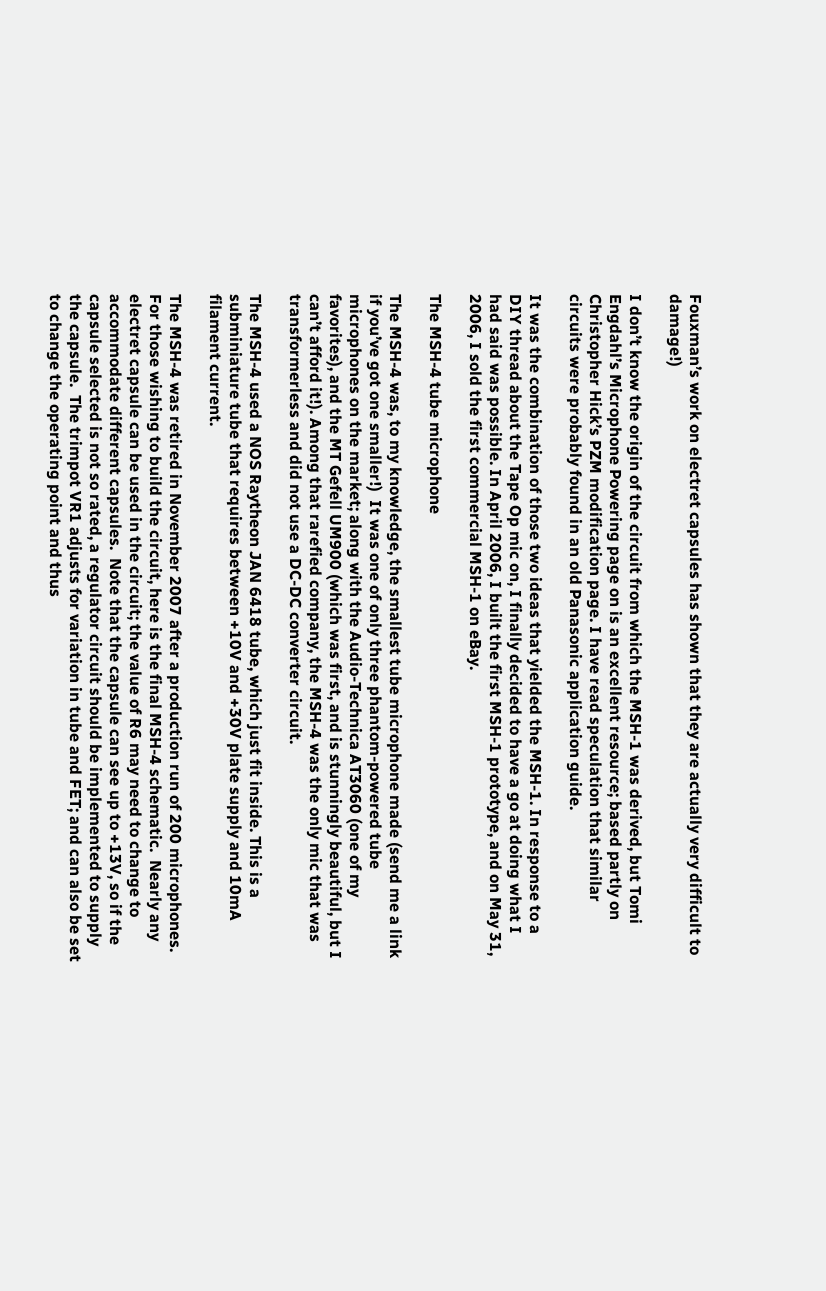Fouxman’s work on electret capsules has shown that they are actually very difficult to damage!)

I don’t know the origin of the circuit from which the MSH-1 was derived, but Tomi Engdahl’s Microphone Powering page on is an excellent resource; based partly on Christopher Hick’s PZM modification page. I have read speculation that similar circuits were probably found in an old Panasonic application guide.

It was the combination of those two ideas that yielded the MSH-1. In response to a DIY thread about the Tape Op mic on, I finally decided to have a go at doing what I had said was possible. In April 2006, I built the first MSH-1 prototype, and on May 31, 2006, I sold the first commercial MSH-1 on eBay.

The MSH-4 tube microphone

The MSH-4 was, to my knowledge, the smallest tube microphone made (send me a link if you’ve got one smaller!)  It was one of only three phantom-powered tube microphones on the market; along with the Audio-Technica AT3060 (one of my favorites), and the MT Gefell UM900 (which was first, and is stunningly beautiful, but I can’t afford it!). Among that rarefied company, the MSH-4 was the only mic that was transformerless and did not use a DC-DC converter circuit.

The MSH-4 used a NOS Raytheon JAN 6418 tube, which just fit inside. This is a subminiature tube that requires between +10V and +30V plate supply and 10mA filament current.

The MSH-4 was retired in November 2007 after a production run of 200 microphones. For those wishing to build the circuit, here is the final MSH-4 schematic.  Nearly any electret capsule can be used in the circuit; the value of R6 may need to change to accommodate different capsules.  Note that the capsule can see up to +13V, so if the capsule selected is not so rated, a regulator circuit should be implemented to supply the capsule.  The trimpot VR1 adjusts for variation in tube and FET; and can also be set to change the operating point and thus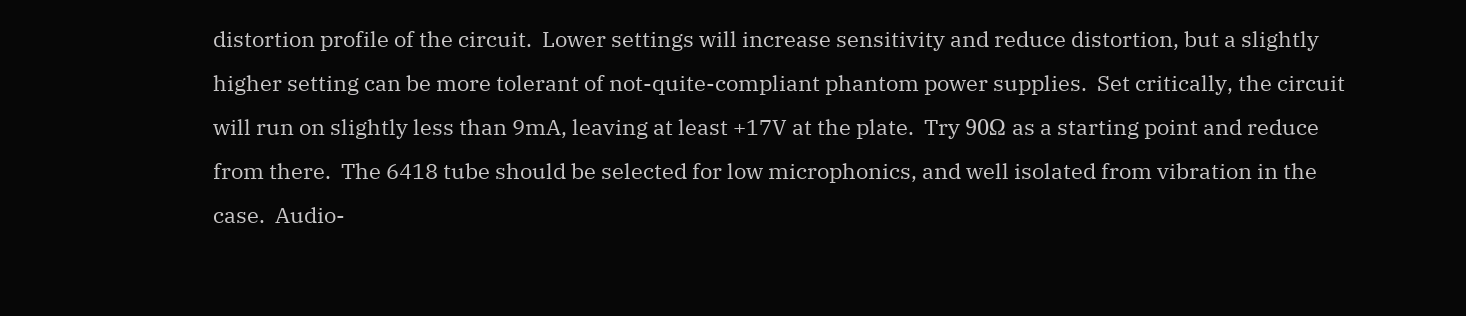distortion profile of the circuit.  Lower settings will increase sensitivity and reduce distortion, but a slightly higher setting can be more tolerant of not-quite-compliant phantom power supplies.  Set critically, the circuit will run on slightly less than 9mA, leaving at least +17V at the plate.  Try 90Ω as a starting point and reduce from there.  The 6418 tube should be selected for low microphonics, and well isolated from vibration in the case.  Audio-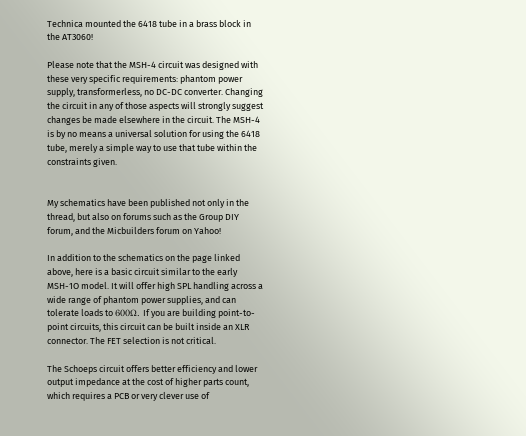Technica mounted the 6418 tube in a brass block in the AT3060!

Please note that the MSH-4 circuit was designed with these very specific requirements: phantom power supply, transformerless, no DC-DC converter. Changing the circuit in any of those aspects will strongly suggest changes be made elsewhere in the circuit. The MSH-4 is by no means a universal solution for using the 6418 tube, merely a simple way to use that tube within the constraints given.


My schematics have been published not only in the thread, but also on forums such as the Group DIY forum, and the Micbuilders forum on Yahoo!

In addition to the schematics on the page linked above, here is a basic circuit similar to the early MSH-1O model. It will offer high SPL handling across a wide range of phantom power supplies, and can tolerate loads to 600Ω. If you are building point-to-point circuits, this circuit can be built inside an XLR connector. The FET selection is not critical.

The Schoeps circuit offers better efficiency and lower output impedance at the cost of higher parts count, which requires a PCB or very clever use of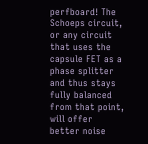perfboard! The Schoeps circuit, or any circuit that uses the capsule FET as a phase splitter and thus stays fully balanced from that point, will offer better noise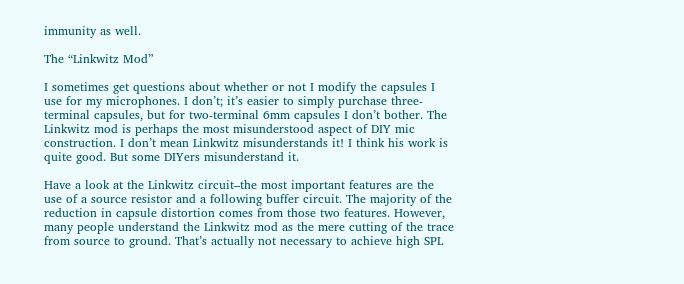immunity as well.

The “Linkwitz Mod”

I sometimes get questions about whether or not I modify the capsules I use for my microphones. I don’t; it’s easier to simply purchase three-terminal capsules, but for two-terminal 6mm capsules I don’t bother. The Linkwitz mod is perhaps the most misunderstood aspect of DIY mic construction. I don’t mean Linkwitz misunderstands it! I think his work is quite good. But some DIYers misunderstand it.

Have a look at the Linkwitz circuit–the most important features are the use of a source resistor and a following buffer circuit. The majority of the reduction in capsule distortion comes from those two features. However, many people understand the Linkwitz mod as the mere cutting of the trace from source to ground. That’s actually not necessary to achieve high SPL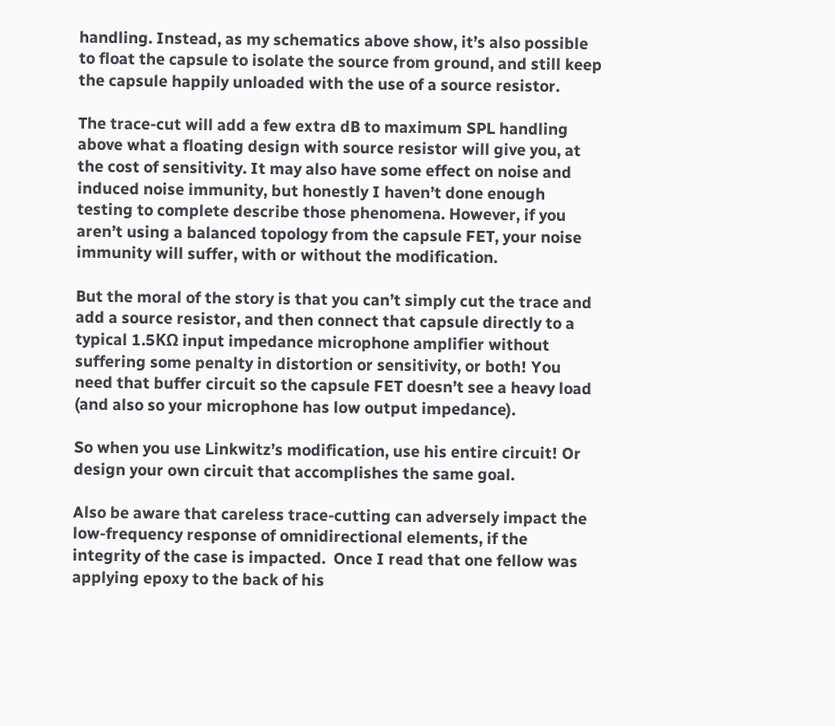handling. Instead, as my schematics above show, it’s also possible to float the capsule to isolate the source from ground, and still keep the capsule happily unloaded with the use of a source resistor.

The trace-cut will add a few extra dB to maximum SPL handling above what a floating design with source resistor will give you, at the cost of sensitivity. It may also have some effect on noise and induced noise immunity, but honestly I haven’t done enough testing to complete describe those phenomena. However, if you aren’t using a balanced topology from the capsule FET, your noise immunity will suffer, with or without the modification.

But the moral of the story is that you can’t simply cut the trace and add a source resistor, and then connect that capsule directly to a typical 1.5KΩ input impedance microphone amplifier without suffering some penalty in distortion or sensitivity, or both! You need that buffer circuit so the capsule FET doesn’t see a heavy load (and also so your microphone has low output impedance).

So when you use Linkwitz’s modification, use his entire circuit! Or design your own circuit that accomplishes the same goal.

Also be aware that careless trace-cutting can adversely impact the low-frequency response of omnidirectional elements, if the integrity of the case is impacted.  Once I read that one fellow was applying epoxy to the back of his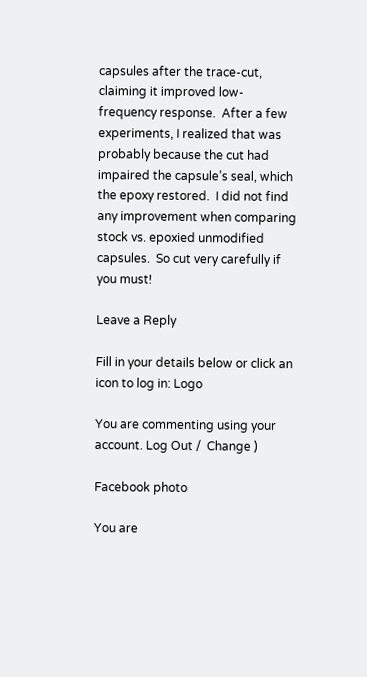capsules after the trace-cut, claiming it improved low-frequency response.  After a few experiments, I realized that was probably because the cut had impaired the capsule’s seal, which the epoxy restored.  I did not find any improvement when comparing stock vs. epoxied unmodified capsules.  So cut very carefully if you must!

Leave a Reply

Fill in your details below or click an icon to log in: Logo

You are commenting using your account. Log Out /  Change )

Facebook photo

You are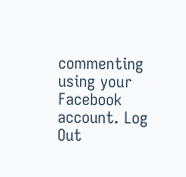commenting using your Facebook account. Log Out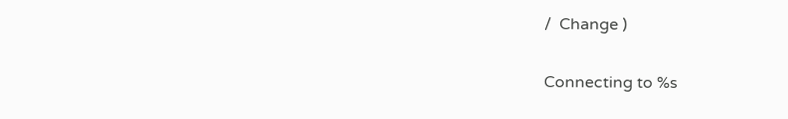/  Change )

Connecting to %s